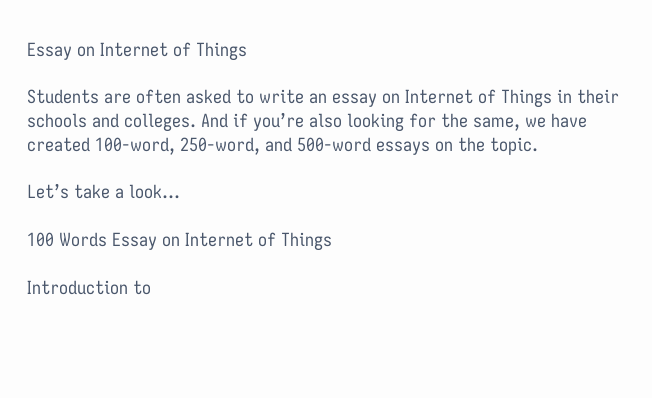Essay on Internet of Things

Students are often asked to write an essay on Internet of Things in their schools and colleges. And if you’re also looking for the same, we have created 100-word, 250-word, and 500-word essays on the topic.

Let’s take a look…

100 Words Essay on Internet of Things

Introduction to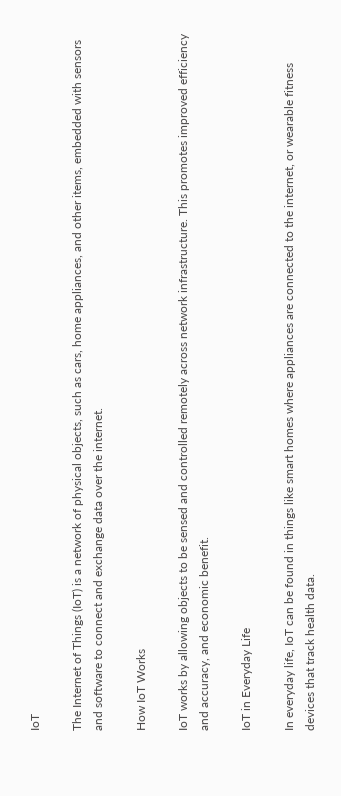IoT

The Internet of Things (IoT) is a network of physical objects, such as cars, home appliances, and other items, embedded with sensors and software to connect and exchange data over the internet.

How IoT Works

IoT works by allowing objects to be sensed and controlled remotely across network infrastructure. This promotes improved efficiency and accuracy, and economic benefit.

IoT in Everyday Life

In everyday life, IoT can be found in things like smart homes where appliances are connected to the internet, or wearable fitness devices that track health data.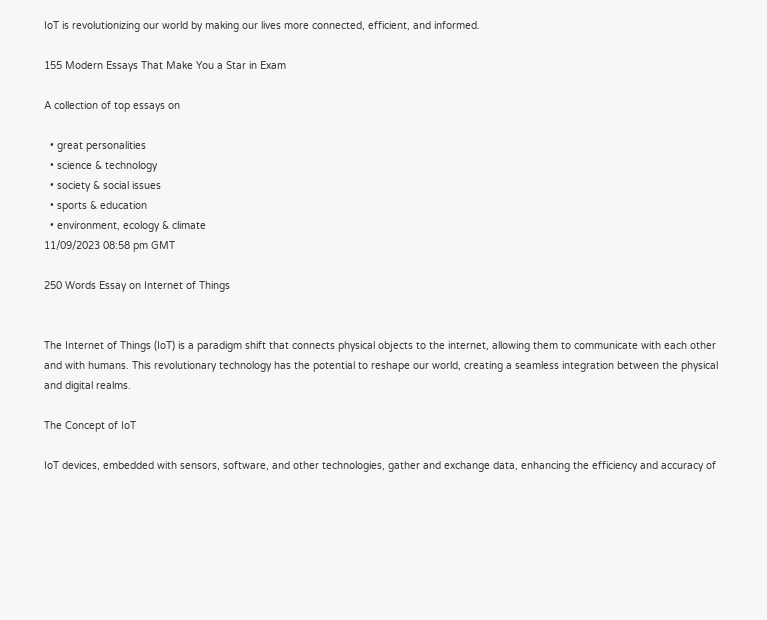IoT is revolutionizing our world by making our lives more connected, efficient, and informed.

155 Modern Essays That Make You a Star in Exam

A collection of top essays on

  • great personalities
  • science & technology
  • society & social issues
  • sports & education
  • environment, ecology & climate
11/09/2023 08:58 pm GMT

250 Words Essay on Internet of Things


The Internet of Things (IoT) is a paradigm shift that connects physical objects to the internet, allowing them to communicate with each other and with humans. This revolutionary technology has the potential to reshape our world, creating a seamless integration between the physical and digital realms.

The Concept of IoT

IoT devices, embedded with sensors, software, and other technologies, gather and exchange data, enhancing the efficiency and accuracy of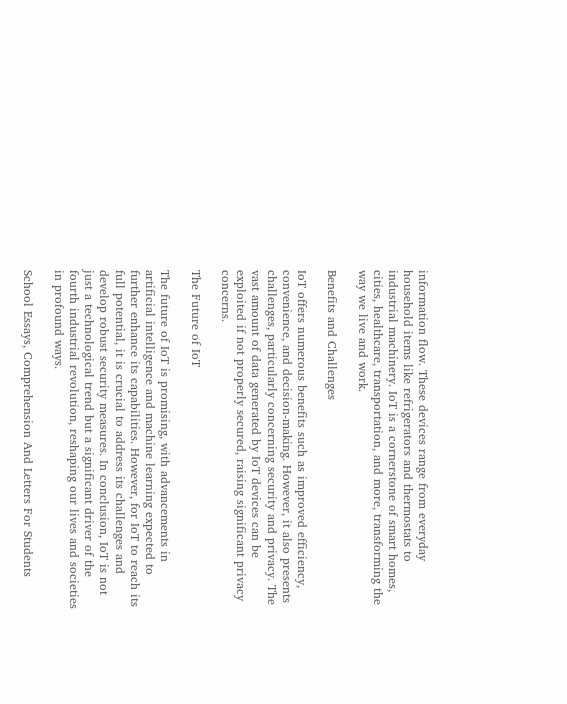information flow. These devices range from everyday household items like refrigerators and thermostats to industrial machinery. IoT is a cornerstone of smart homes, cities, healthcare, transportation, and more, transforming the way we live and work.

Benefits and Challenges

IoT offers numerous benefits such as improved efficiency, convenience, and decision-making. However, it also presents challenges, particularly concerning security and privacy. The vast amount of data generated by IoT devices can be exploited if not properly secured, raising significant privacy concerns.

The Future of IoT

The future of IoT is promising, with advancements in artificial intelligence and machine learning expected to further enhance its capabilities. However, for IoT to reach its full potential, it is crucial to address its challenges and develop robust security measures. In conclusion, IoT is not just a technological trend but a significant driver of the fourth industrial revolution, reshaping our lives and societies in profound ways.

School Essays, Comprehension And Letters For Students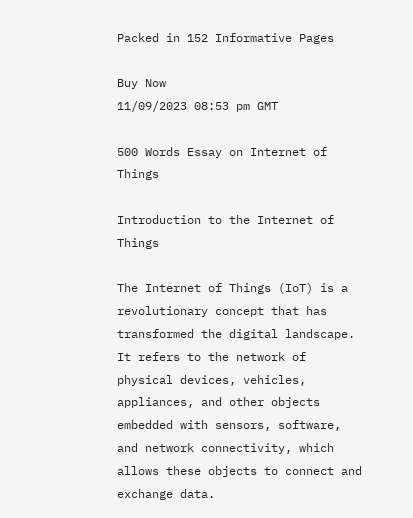Packed in 152 Informative Pages

Buy Now
11/09/2023 08:53 pm GMT

500 Words Essay on Internet of Things

Introduction to the Internet of Things

The Internet of Things (IoT) is a revolutionary concept that has transformed the digital landscape. It refers to the network of physical devices, vehicles, appliances, and other objects embedded with sensors, software, and network connectivity, which allows these objects to connect and exchange data.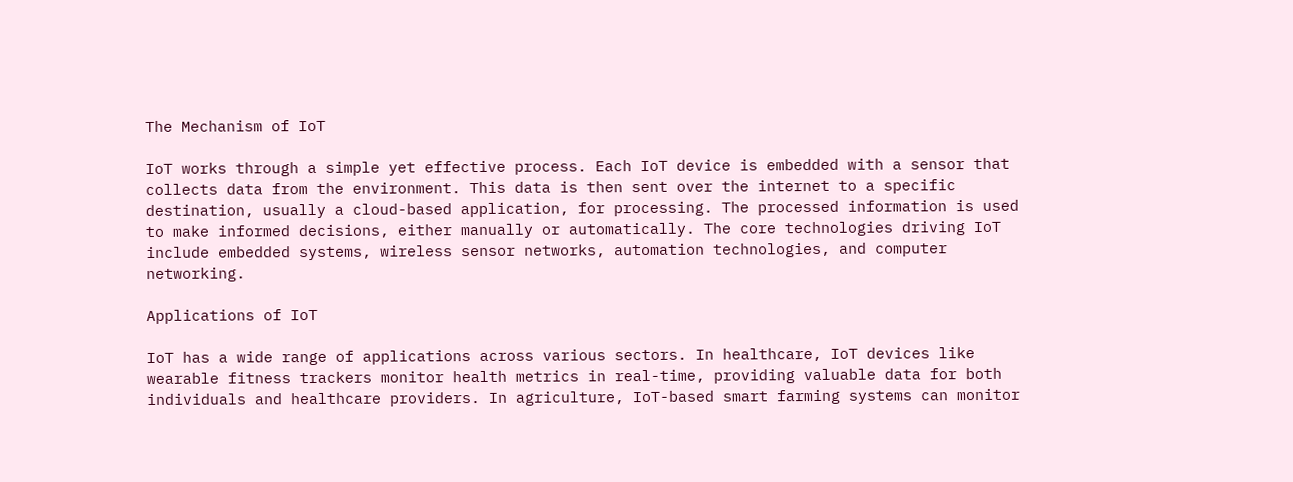The Mechanism of IoT

IoT works through a simple yet effective process. Each IoT device is embedded with a sensor that collects data from the environment. This data is then sent over the internet to a specific destination, usually a cloud-based application, for processing. The processed information is used to make informed decisions, either manually or automatically. The core technologies driving IoT include embedded systems, wireless sensor networks, automation technologies, and computer networking.

Applications of IoT

IoT has a wide range of applications across various sectors. In healthcare, IoT devices like wearable fitness trackers monitor health metrics in real-time, providing valuable data for both individuals and healthcare providers. In agriculture, IoT-based smart farming systems can monitor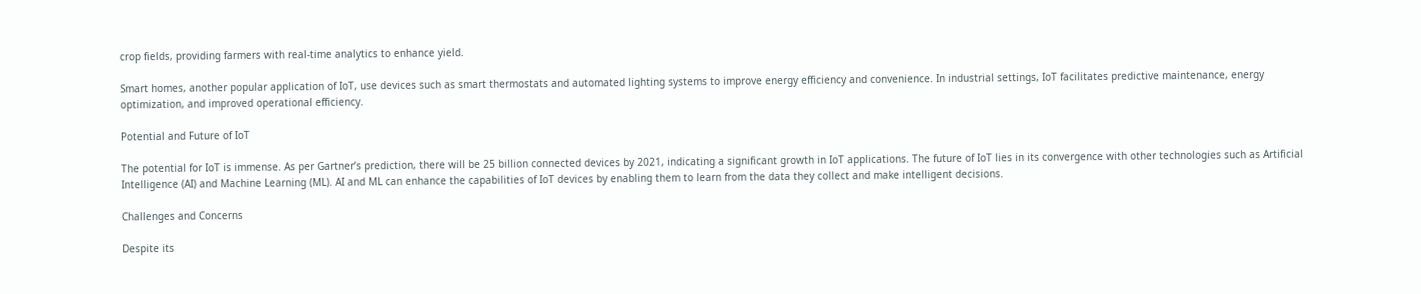crop fields, providing farmers with real-time analytics to enhance yield.

Smart homes, another popular application of IoT, use devices such as smart thermostats and automated lighting systems to improve energy efficiency and convenience. In industrial settings, IoT facilitates predictive maintenance, energy optimization, and improved operational efficiency.

Potential and Future of IoT

The potential for IoT is immense. As per Gartner’s prediction, there will be 25 billion connected devices by 2021, indicating a significant growth in IoT applications. The future of IoT lies in its convergence with other technologies such as Artificial Intelligence (AI) and Machine Learning (ML). AI and ML can enhance the capabilities of IoT devices by enabling them to learn from the data they collect and make intelligent decisions.

Challenges and Concerns

Despite its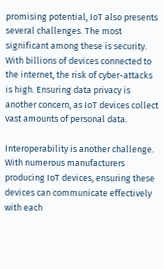promising potential, IoT also presents several challenges. The most significant among these is security. With billions of devices connected to the internet, the risk of cyber-attacks is high. Ensuring data privacy is another concern, as IoT devices collect vast amounts of personal data.

Interoperability is another challenge. With numerous manufacturers producing IoT devices, ensuring these devices can communicate effectively with each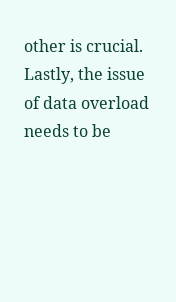other is crucial. Lastly, the issue of data overload needs to be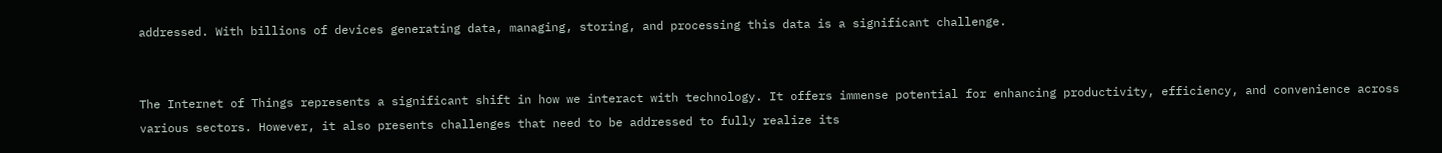addressed. With billions of devices generating data, managing, storing, and processing this data is a significant challenge.


The Internet of Things represents a significant shift in how we interact with technology. It offers immense potential for enhancing productivity, efficiency, and convenience across various sectors. However, it also presents challenges that need to be addressed to fully realize its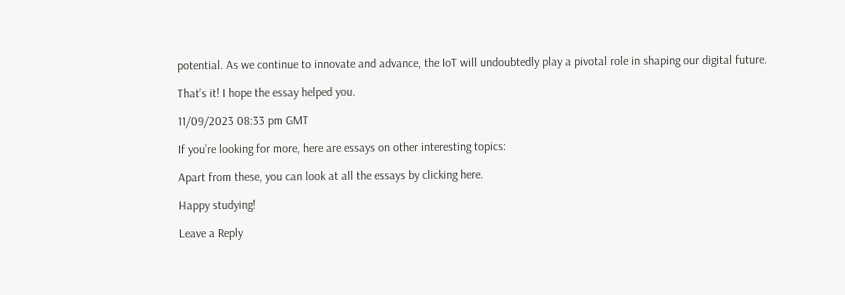potential. As we continue to innovate and advance, the IoT will undoubtedly play a pivotal role in shaping our digital future.

That’s it! I hope the essay helped you.

11/09/2023 08:33 pm GMT

If you’re looking for more, here are essays on other interesting topics:

Apart from these, you can look at all the essays by clicking here.

Happy studying!

Leave a Reply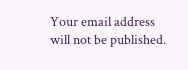Your email address will not be published.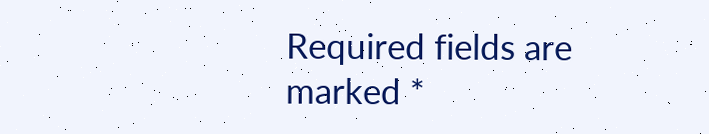Required fields are marked *